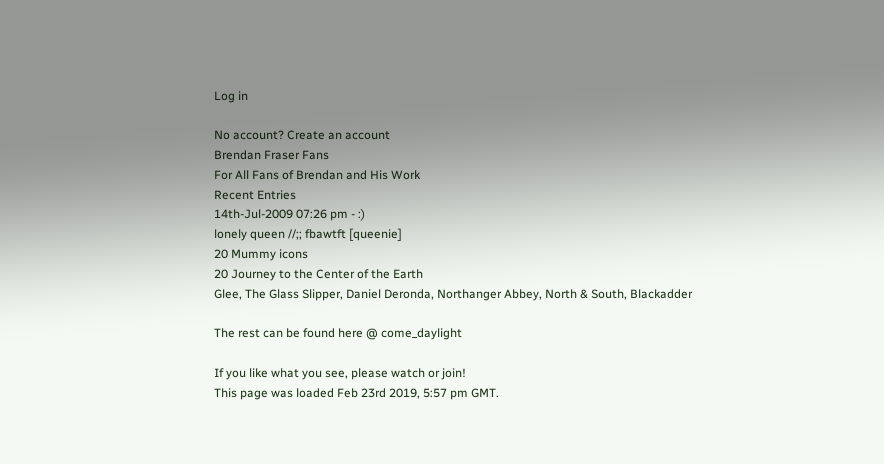Log in

No account? Create an account
Brendan Fraser Fans
For All Fans of Brendan and His Work
Recent Entries
14th-Jul-2009 07:26 pm - :)
lonely queen //;; fbawtft [queenie]
20 Mummy icons
20 Journey to the Center of the Earth
Glee, The Glass Slipper, Daniel Deronda, Northanger Abbey, North & South, Blackadder

The rest can be found here @ come_daylight

If you like what you see, please watch or join!
This page was loaded Feb 23rd 2019, 5:57 pm GMT.